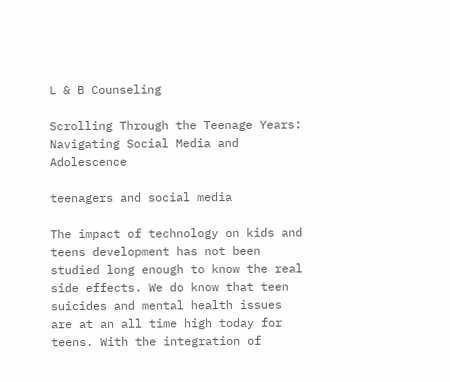L & B Counseling

Scrolling Through the Teenage Years: Navigating Social Media and Adolescence

teenagers and social media

The impact of technology on kids and teens development has not been studied long enough to know the real side effects. We do know that teen suicides and mental health issues are at an all time high today for teens. With the integration of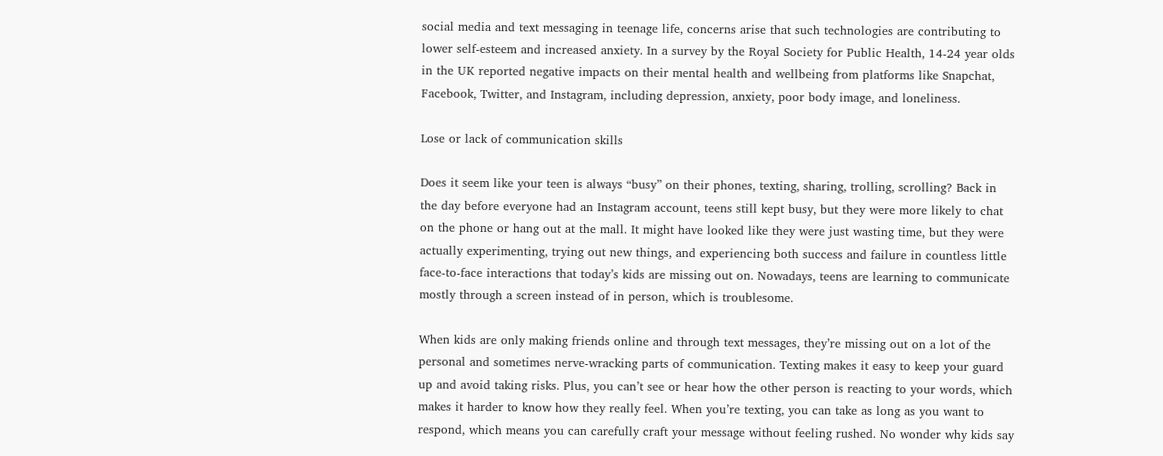social media and text messaging in teenage life, concerns arise that such technologies are contributing to lower self-esteem and increased anxiety. In a survey by the Royal Society for Public Health, 14-24 year olds in the UK reported negative impacts on their mental health and wellbeing from platforms like Snapchat, Facebook, Twitter, and Instagram, including depression, anxiety, poor body image, and loneliness.

Lose or lack of communication skills

Does it seem like your teen is always “busy” on their phones, texting, sharing, trolling, scrolling? Back in the day before everyone had an Instagram account, teens still kept busy, but they were more likely to chat on the phone or hang out at the mall. It might have looked like they were just wasting time, but they were actually experimenting, trying out new things, and experiencing both success and failure in countless little face-to-face interactions that today’s kids are missing out on. Nowadays, teens are learning to communicate mostly through a screen instead of in person, which is troublesome.

When kids are only making friends online and through text messages, they’re missing out on a lot of the personal and sometimes nerve-wracking parts of communication. Texting makes it easy to keep your guard up and avoid taking risks. Plus, you can’t see or hear how the other person is reacting to your words, which makes it harder to know how they really feel. When you’re texting, you can take as long as you want to respond, which means you can carefully craft your message without feeling rushed. No wonder why kids say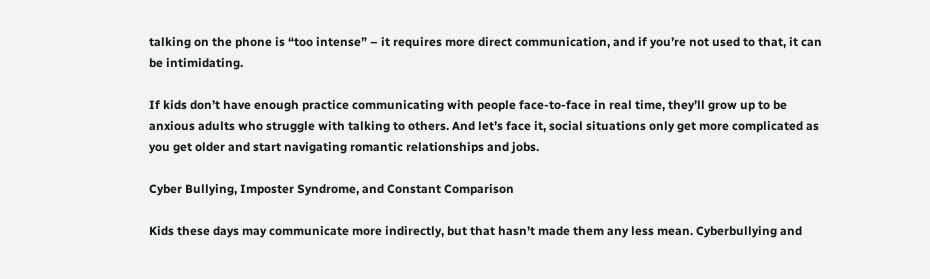talking on the phone is “too intense” – it requires more direct communication, and if you’re not used to that, it can be intimidating.

If kids don’t have enough practice communicating with people face-to-face in real time, they’ll grow up to be anxious adults who struggle with talking to others. And let’s face it, social situations only get more complicated as you get older and start navigating romantic relationships and jobs.

Cyber Bullying, Imposter Syndrome, and Constant Comparison

Kids these days may communicate more indirectly, but that hasn’t made them any less mean. Cyberbullying and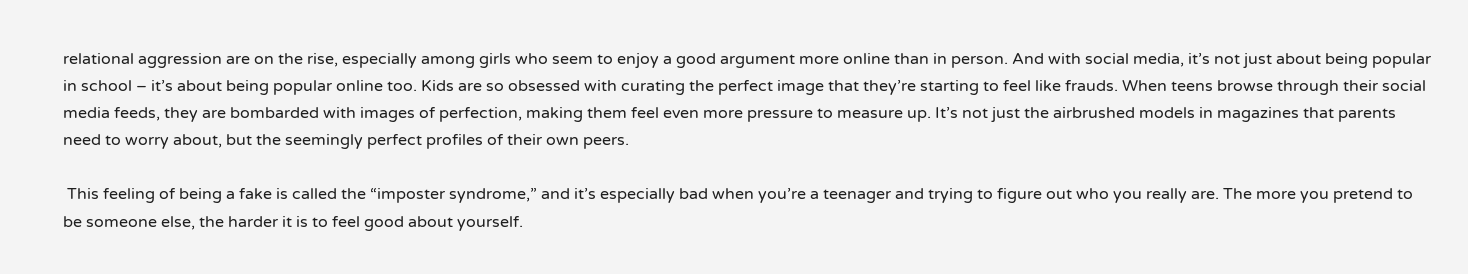relational aggression are on the rise, especially among girls who seem to enjoy a good argument more online than in person. And with social media, it’s not just about being popular in school – it’s about being popular online too. Kids are so obsessed with curating the perfect image that they’re starting to feel like frauds. When teens browse through their social media feeds, they are bombarded with images of perfection, making them feel even more pressure to measure up. It’s not just the airbrushed models in magazines that parents need to worry about, but the seemingly perfect profiles of their own peers.

 This feeling of being a fake is called the “imposter syndrome,” and it’s especially bad when you’re a teenager and trying to figure out who you really are. The more you pretend to be someone else, the harder it is to feel good about yourself.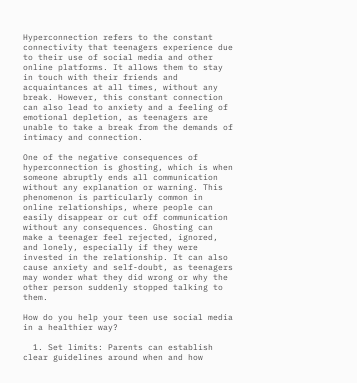Hyperconnection refers to the constant connectivity that teenagers experience due to their use of social media and other online platforms. It allows them to stay in touch with their friends and acquaintances at all times, without any break. However, this constant connection can also lead to anxiety and a feeling of emotional depletion, as teenagers are unable to take a break from the demands of intimacy and connection.

One of the negative consequences of hyperconnection is ghosting, which is when someone abruptly ends all communication without any explanation or warning. This phenomenon is particularly common in online relationships, where people can easily disappear or cut off communication without any consequences. Ghosting can make a teenager feel rejected, ignored, and lonely, especially if they were invested in the relationship. It can also cause anxiety and self-doubt, as teenagers may wonder what they did wrong or why the other person suddenly stopped talking to them.

How do you help your teen use social media in a healthier way?

  1. Set limits: Parents can establish clear guidelines around when and how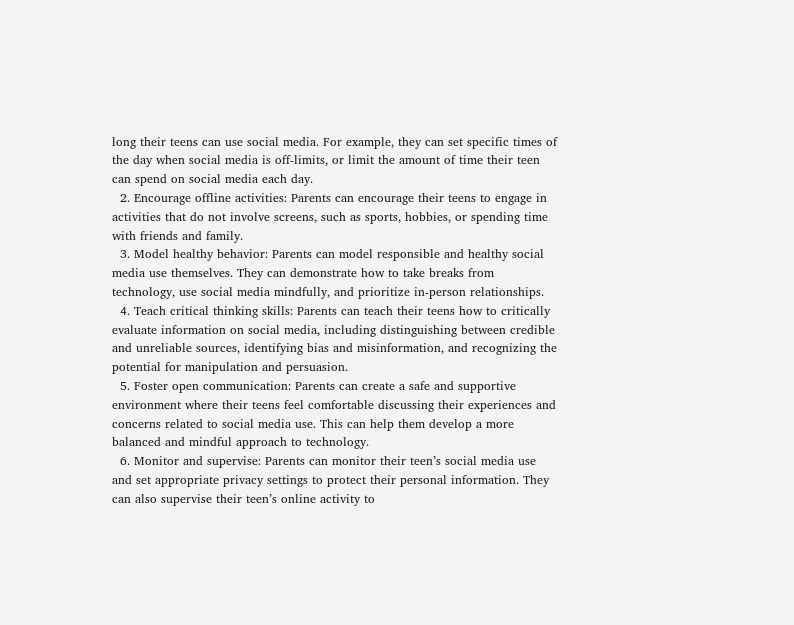long their teens can use social media. For example, they can set specific times of the day when social media is off-limits, or limit the amount of time their teen can spend on social media each day.
  2. Encourage offline activities: Parents can encourage their teens to engage in activities that do not involve screens, such as sports, hobbies, or spending time with friends and family.
  3. Model healthy behavior: Parents can model responsible and healthy social media use themselves. They can demonstrate how to take breaks from technology, use social media mindfully, and prioritize in-person relationships.
  4. Teach critical thinking skills: Parents can teach their teens how to critically evaluate information on social media, including distinguishing between credible and unreliable sources, identifying bias and misinformation, and recognizing the potential for manipulation and persuasion.
  5. Foster open communication: Parents can create a safe and supportive environment where their teens feel comfortable discussing their experiences and concerns related to social media use. This can help them develop a more balanced and mindful approach to technology.
  6. Monitor and supervise: Parents can monitor their teen’s social media use and set appropriate privacy settings to protect their personal information. They can also supervise their teen’s online activity to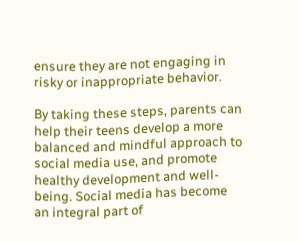ensure they are not engaging in risky or inappropriate behavior.

By taking these steps, parents can help their teens develop a more balanced and mindful approach to social media use, and promote healthy development and well-being. Social media has become an integral part of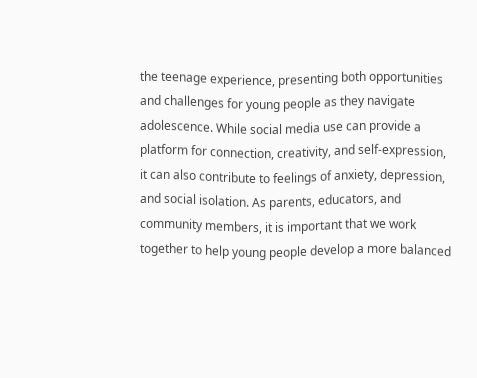the teenage experience, presenting both opportunities and challenges for young people as they navigate adolescence. While social media use can provide a platform for connection, creativity, and self-expression, it can also contribute to feelings of anxiety, depression, and social isolation. As parents, educators, and community members, it is important that we work together to help young people develop a more balanced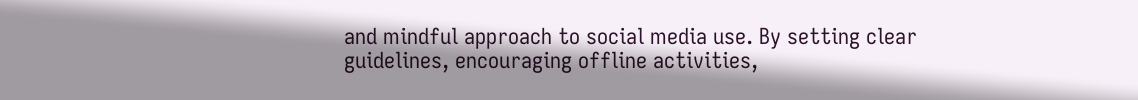and mindful approach to social media use. By setting clear guidelines, encouraging offline activities,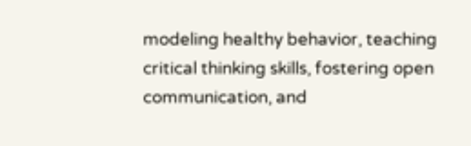modeling healthy behavior, teaching critical thinking skills, fostering open communication, and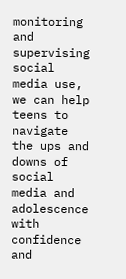monitoring and supervising social media use, we can help teens to navigate the ups and downs of social media and adolescence with confidence and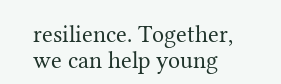resilience. Together, we can help young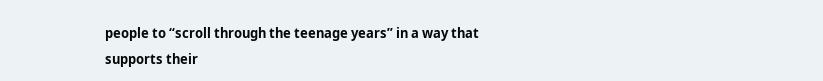people to “scroll through the teenage years” in a way that supports their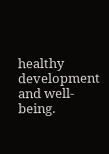healthy development and well-being.